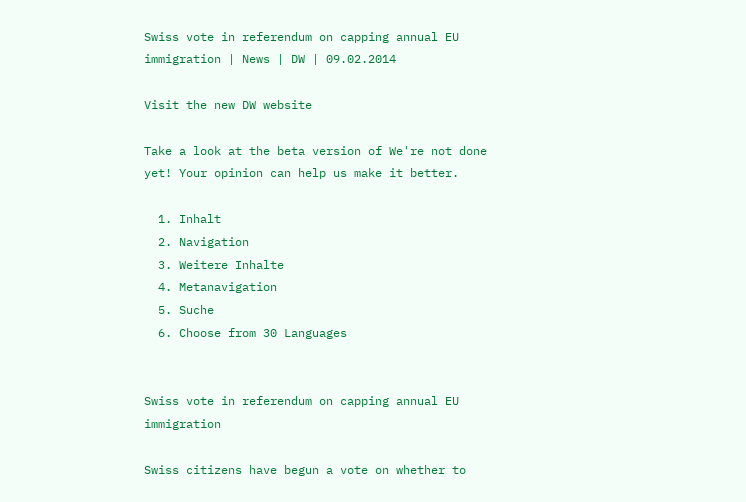Swiss vote in referendum on capping annual EU immigration | News | DW | 09.02.2014

Visit the new DW website

Take a look at the beta version of We're not done yet! Your opinion can help us make it better.

  1. Inhalt
  2. Navigation
  3. Weitere Inhalte
  4. Metanavigation
  5. Suche
  6. Choose from 30 Languages


Swiss vote in referendum on capping annual EU immigration

Swiss citizens have begun a vote on whether to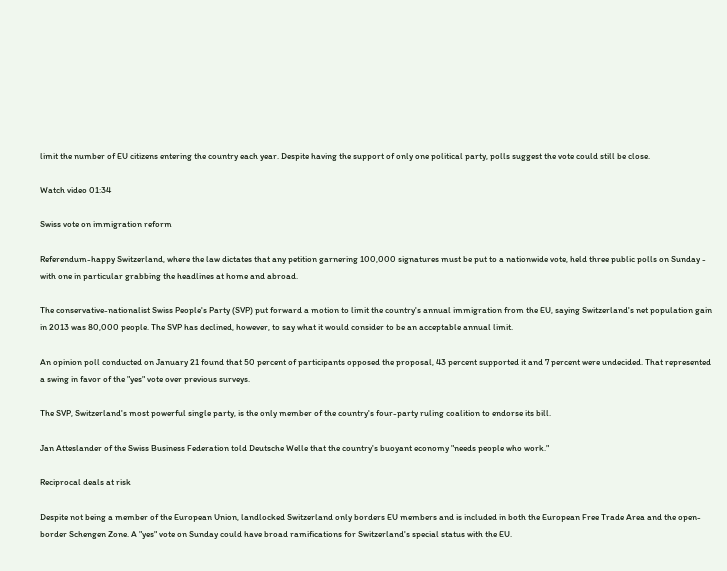limit the number of EU citizens entering the country each year. Despite having the support of only one political party, polls suggest the vote could still be close.

Watch video 01:34

Swiss vote on immigration reform

Referendum-happy Switzerland, where the law dictates that any petition garnering 100,000 signatures must be put to a nationwide vote, held three public polls on Sunday - with one in particular grabbing the headlines at home and abroad.

The conservative-nationalist Swiss People's Party (SVP) put forward a motion to limit the country's annual immigration from the EU, saying Switzerland's net population gain in 2013 was 80,000 people. The SVP has declined, however, to say what it would consider to be an acceptable annual limit.

An opinion poll conducted on January 21 found that 50 percent of participants opposed the proposal, 43 percent supported it and 7 percent were undecided. That represented a swing in favor of the "yes" vote over previous surveys.

The SVP, Switzerland's most powerful single party, is the only member of the country's four-party ruling coalition to endorse its bill.

Jan Atteslander of the Swiss Business Federation told Deutsche Welle that the country's buoyant economy "needs people who work."

Reciprocal deals at risk

Despite not being a member of the European Union, landlocked Switzerland only borders EU members and is included in both the European Free Trade Area and the open-border Schengen Zone. A "yes" vote on Sunday could have broad ramifications for Switzerland's special status with the EU.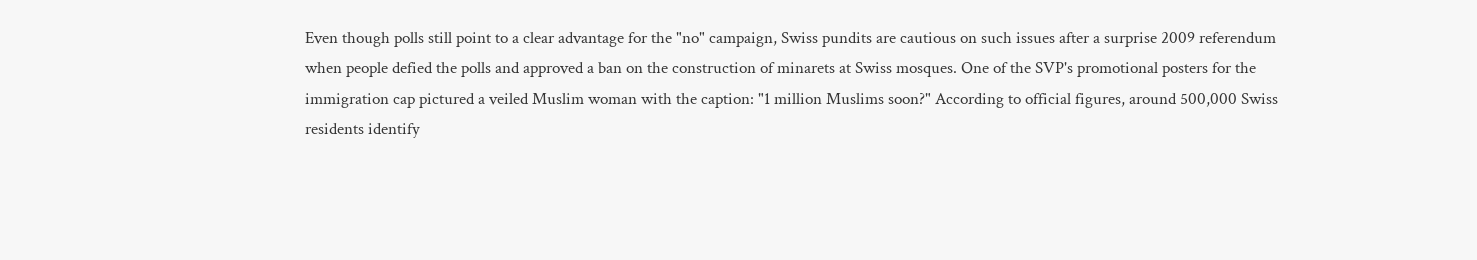Even though polls still point to a clear advantage for the "no" campaign, Swiss pundits are cautious on such issues after a surprise 2009 referendum when people defied the polls and approved a ban on the construction of minarets at Swiss mosques. One of the SVP's promotional posters for the immigration cap pictured a veiled Muslim woman with the caption: "1 million Muslims soon?" According to official figures, around 500,000 Swiss residents identify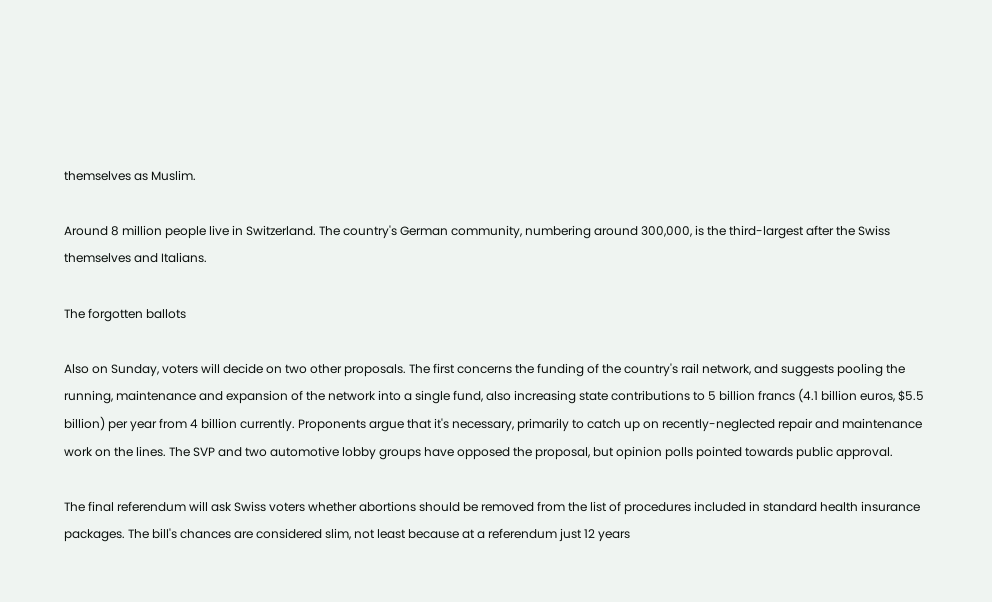themselves as Muslim.

Around 8 million people live in Switzerland. The country's German community, numbering around 300,000, is the third-largest after the Swiss themselves and Italians.

The forgotten ballots

Also on Sunday, voters will decide on two other proposals. The first concerns the funding of the country's rail network, and suggests pooling the running, maintenance and expansion of the network into a single fund, also increasing state contributions to 5 billion francs (4.1 billion euros, $5.5 billion) per year from 4 billion currently. Proponents argue that it's necessary, primarily to catch up on recently-neglected repair and maintenance work on the lines. The SVP and two automotive lobby groups have opposed the proposal, but opinion polls pointed towards public approval.

The final referendum will ask Swiss voters whether abortions should be removed from the list of procedures included in standard health insurance packages. The bill's chances are considered slim, not least because at a referendum just 12 years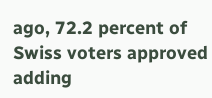ago, 72.2 percent of Swiss voters approved adding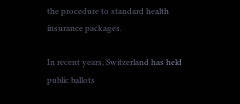the procedure to standard health insurance packages.

In recent years, Switzerland has held public ballots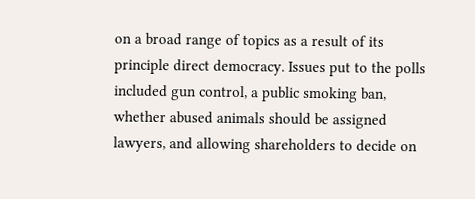on a broad range of topics as a result of its principle direct democracy. Issues put to the polls included gun control, a public smoking ban, whether abused animals should be assigned lawyers, and allowing shareholders to decide on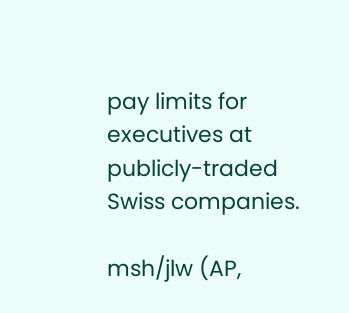pay limits for executives at publicly-traded Swiss companies.

msh/jlw (AP,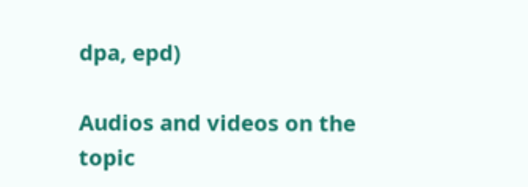dpa, epd)

Audios and videos on the topic